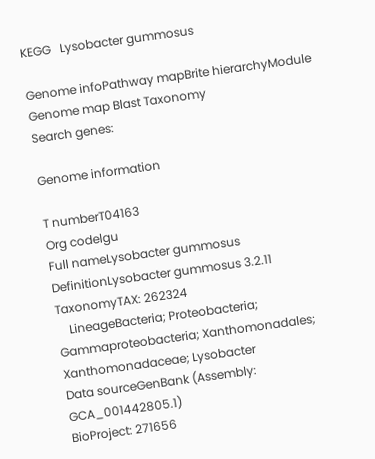KEGG   Lysobacter gummosus

Genome infoPathway mapBrite hierarchyModule Genome map Blast Taxonomy
Search genes:

Genome information

T numberT04163
Org codelgu
Full nameLysobacter gummosus
DefinitionLysobacter gummosus 3.2.11
TaxonomyTAX: 262324
    LineageBacteria; Proteobacteria; Gammaproteobacteria; Xanthomonadales; Xanthomonadaceae; Lysobacter
Data sourceGenBank (Assembly: GCA_001442805.1)
BioProject: 271656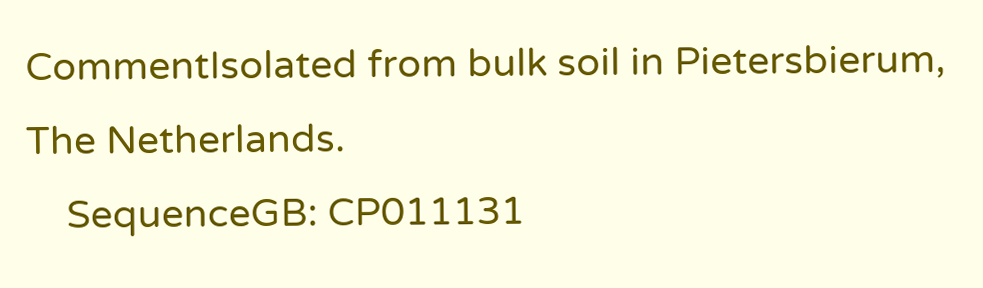CommentIsolated from bulk soil in Pietersbierum, The Netherlands.
    SequenceGB: CP011131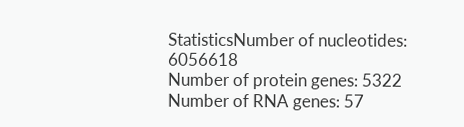StatisticsNumber of nucleotides: 6056618
Number of protein genes: 5322
Number of RNA genes: 57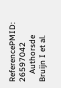ReferencePMID: 26597042
    Authorsde Bruijn I et al.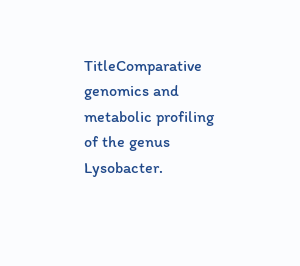TitleComparative genomics and metabolic profiling of the genus Lysobacter.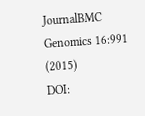JournalBMC Genomics 16:991 (2015)
DOI: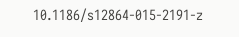10.1186/s12864-015-2191-z